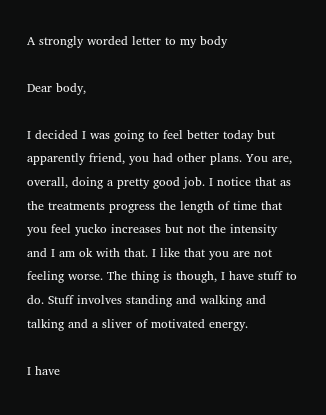A strongly worded letter to my body

Dear body,

I decided I was going to feel better today but apparently friend, you had other plans. You are, overall, doing a pretty good job. I notice that as the treatments progress the length of time that you feel yucko increases but not the intensity and I am ok with that. I like that you are not feeling worse. The thing is though, I have stuff to do. Stuff involves standing and walking and talking and a sliver of motivated energy.

I have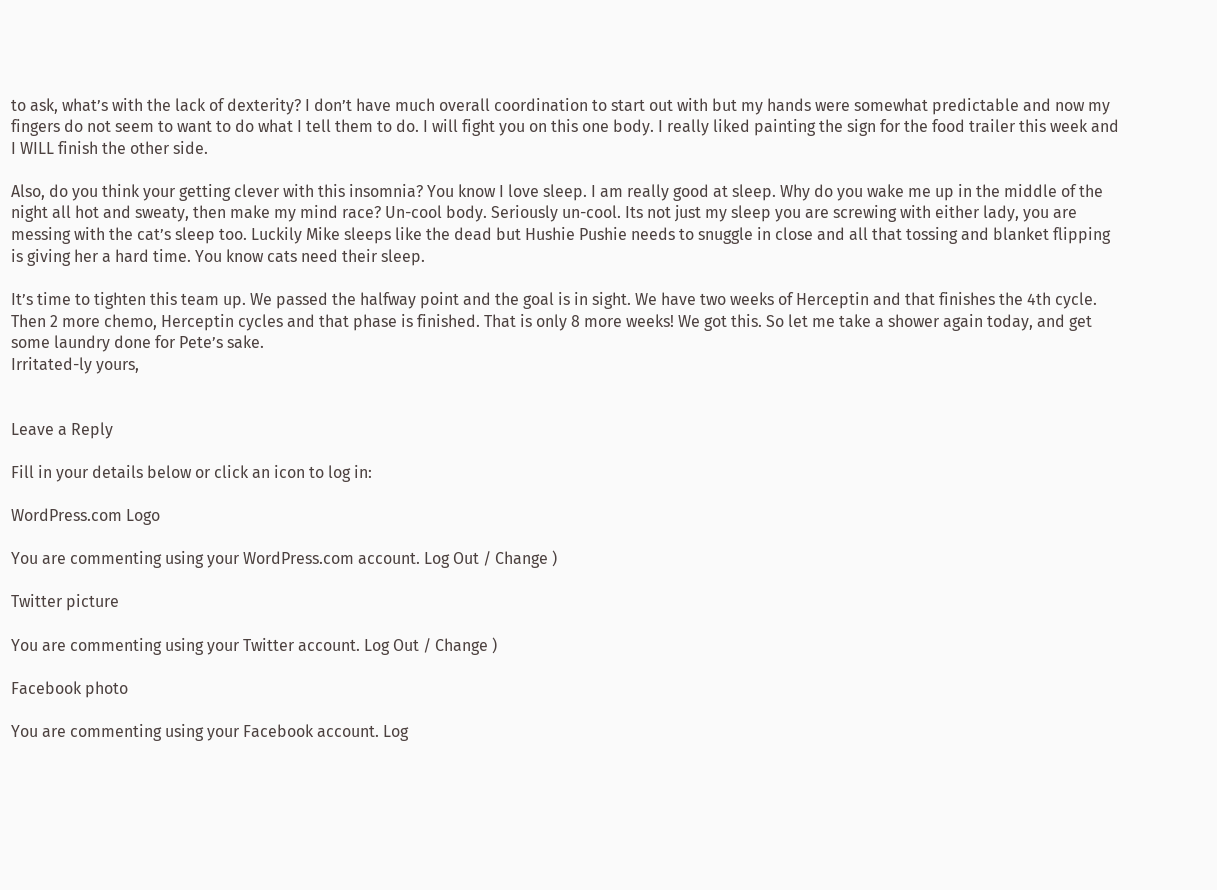to ask, what’s with the lack of dexterity? I don’t have much overall coordination to start out with but my hands were somewhat predictable and now my fingers do not seem to want to do what I tell them to do. I will fight you on this one body. I really liked painting the sign for the food trailer this week and I WILL finish the other side.

Also, do you think your getting clever with this insomnia? You know I love sleep. I am really good at sleep. Why do you wake me up in the middle of the night all hot and sweaty, then make my mind race? Un-cool body. Seriously un-cool. Its not just my sleep you are screwing with either lady, you are messing with the cat’s sleep too. Luckily Mike sleeps like the dead but Hushie Pushie needs to snuggle in close and all that tossing and blanket flipping is giving her a hard time. You know cats need their sleep.

It’s time to tighten this team up. We passed the halfway point and the goal is in sight. We have two weeks of Herceptin and that finishes the 4th cycle. Then 2 more chemo, Herceptin cycles and that phase is finished. That is only 8 more weeks! We got this. So let me take a shower again today, and get some laundry done for Pete’s sake.
Irritated-ly yours,


Leave a Reply

Fill in your details below or click an icon to log in:

WordPress.com Logo

You are commenting using your WordPress.com account. Log Out / Change )

Twitter picture

You are commenting using your Twitter account. Log Out / Change )

Facebook photo

You are commenting using your Facebook account. Log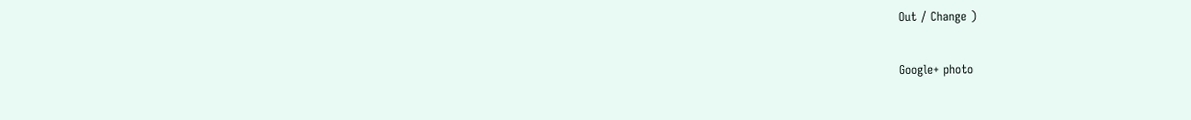Out / Change )

Google+ photo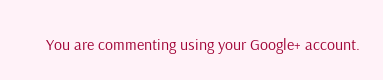You are commenting using your Google+ account.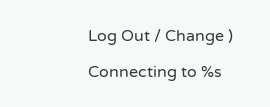Log Out / Change )

Connecting to %s